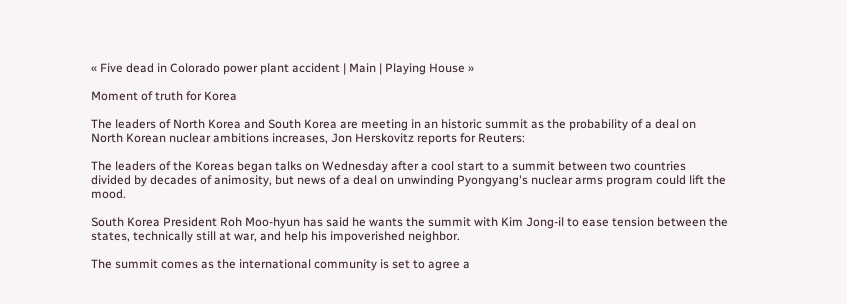« Five dead in Colorado power plant accident | Main | Playing House »

Moment of truth for Korea

The leaders of North Korea and South Korea are meeting in an historic summit as the probability of a deal on North Korean nuclear ambitions increases, Jon Herskovitz reports for Reuters:

The leaders of the Koreas began talks on Wednesday after a cool start to a summit between two countries divided by decades of animosity, but news of a deal on unwinding Pyongyang's nuclear arms program could lift the mood.

South Korea President Roh Moo-hyun has said he wants the summit with Kim Jong-il to ease tension between the states, technically still at war, and help his impoverished neighbor.

The summit comes as the international community is set to agree a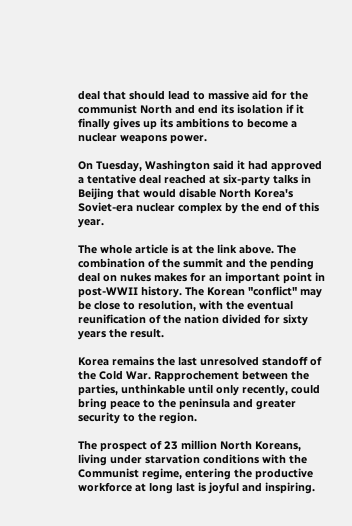deal that should lead to massive aid for the communist North and end its isolation if it finally gives up its ambitions to become a nuclear weapons power.

On Tuesday, Washington said it had approved a tentative deal reached at six-party talks in Beijing that would disable North Korea's Soviet-era nuclear complex by the end of this year.

The whole article is at the link above. The combination of the summit and the pending deal on nukes makes for an important point in post-WWII history. The Korean "conflict" may be close to resolution, with the eventual reunification of the nation divided for sixty years the result.

Korea remains the last unresolved standoff of the Cold War. Rapprochement between the parties, unthinkable until only recently, could bring peace to the peninsula and greater security to the region.

The prospect of 23 million North Koreans, living under starvation conditions with the Communist regime, entering the productive workforce at long last is joyful and inspiring.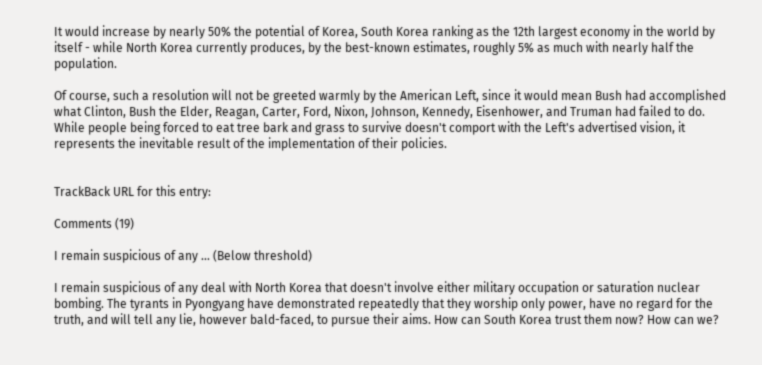It would increase by nearly 50% the potential of Korea, South Korea ranking as the 12th largest economy in the world by itself - while North Korea currently produces, by the best-known estimates, roughly 5% as much with nearly half the population.

Of course, such a resolution will not be greeted warmly by the American Left, since it would mean Bush had accomplished what Clinton, Bush the Elder, Reagan, Carter, Ford, Nixon, Johnson, Kennedy, Eisenhower, and Truman had failed to do. While people being forced to eat tree bark and grass to survive doesn't comport with the Left's advertised vision, it represents the inevitable result of the implementation of their policies.


TrackBack URL for this entry:

Comments (19)

I remain suspicious of any ... (Below threshold)

I remain suspicious of any deal with North Korea that doesn't involve either military occupation or saturation nuclear bombing. The tyrants in Pyongyang have demonstrated repeatedly that they worship only power, have no regard for the truth, and will tell any lie, however bald-faced, to pursue their aims. How can South Korea trust them now? How can we?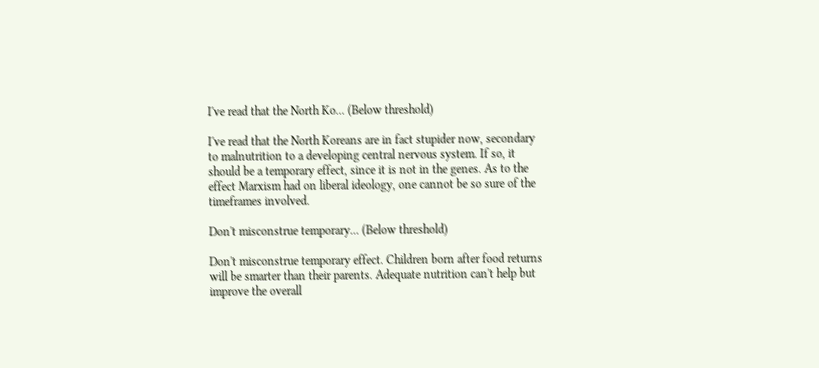I've read that the North Ko... (Below threshold)

I've read that the North Koreans are in fact stupider now, secondary to malnutrition to a developing central nervous system. If so, it should be a temporary effect, since it is not in the genes. As to the effect Marxism had on liberal ideology, one cannot be so sure of the timeframes involved.

Don't misconstrue temporary... (Below threshold)

Don't misconstrue temporary effect. Children born after food returns will be smarter than their parents. Adequate nutrition can't help but improve the overall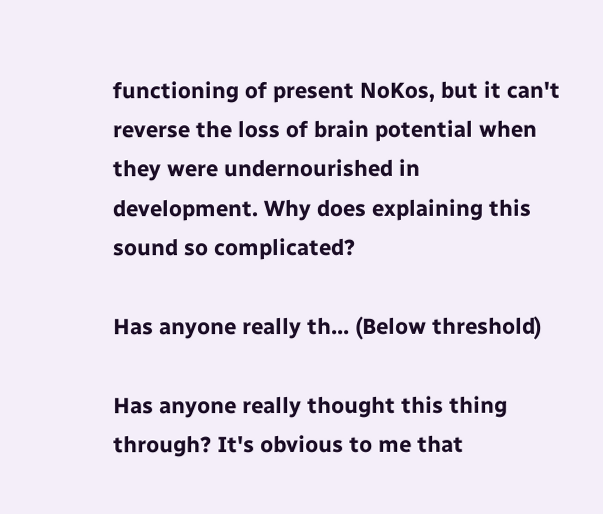functioning of present NoKos, but it can't reverse the loss of brain potential when they were undernourished in development. Why does explaining this sound so complicated?

Has anyone really th... (Below threshold)

Has anyone really thought this thing through? It's obvious to me that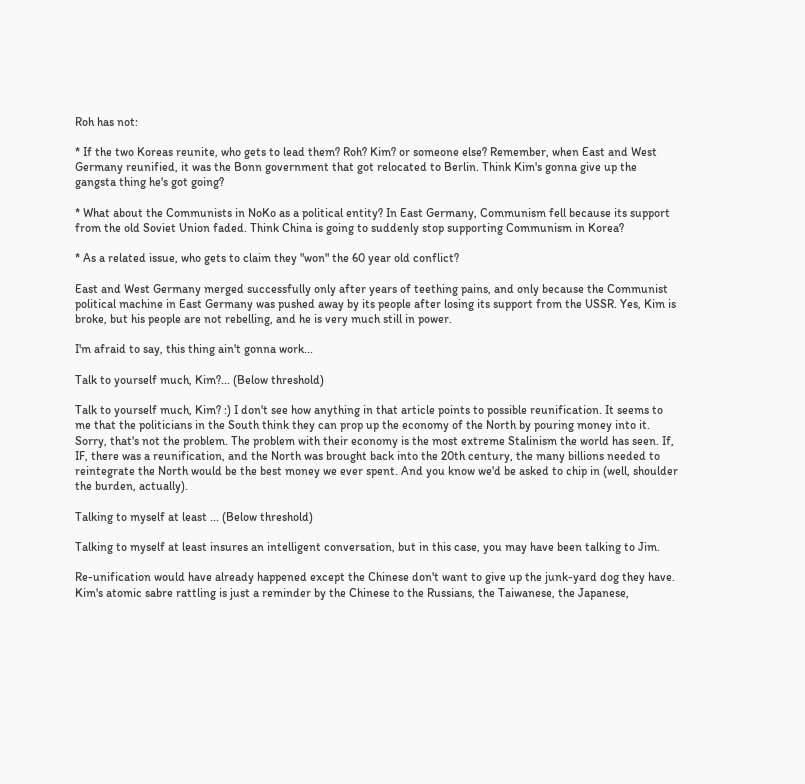Roh has not:

* If the two Koreas reunite, who gets to lead them? Roh? Kim? or someone else? Remember, when East and West Germany reunified, it was the Bonn government that got relocated to Berlin. Think Kim's gonna give up the gangsta thing he's got going?

* What about the Communists in NoKo as a political entity? In East Germany, Communism fell because its support from the old Soviet Union faded. Think China is going to suddenly stop supporting Communism in Korea?

* As a related issue, who gets to claim they "won" the 60 year old conflict?

East and West Germany merged successfully only after years of teething pains, and only because the Communist political machine in East Germany was pushed away by its people after losing its support from the USSR. Yes, Kim is broke, but his people are not rebelling, and he is very much still in power.

I'm afraid to say, this thing ain't gonna work...

Talk to yourself much, Kim?... (Below threshold)

Talk to yourself much, Kim? :) I don't see how anything in that article points to possible reunification. It seems to me that the politicians in the South think they can prop up the economy of the North by pouring money into it. Sorry, that's not the problem. The problem with their economy is the most extreme Stalinism the world has seen. If, IF, there was a reunification, and the North was brought back into the 20th century, the many billions needed to reintegrate the North would be the best money we ever spent. And you know we'd be asked to chip in (well, shoulder the burden, actually).

Talking to myself at least ... (Below threshold)

Talking to myself at least insures an intelligent conversation, but in this case, you may have been talking to Jim.

Re-unification would have already happened except the Chinese don't want to give up the junk-yard dog they have. Kim's atomic sabre rattling is just a reminder by the Chinese to the Russians, the Taiwanese, the Japanese,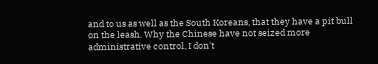and to us as well as the South Koreans, that they have a pit bull on the leash. Why the Chinese have not seized more administrative control, I don't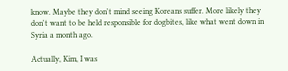know. Maybe they don't mind seeing Koreans suffer. More likely they don't want to be held responsible for dogbites, like what went down in Syria a month ago.

Actually, Kim, I was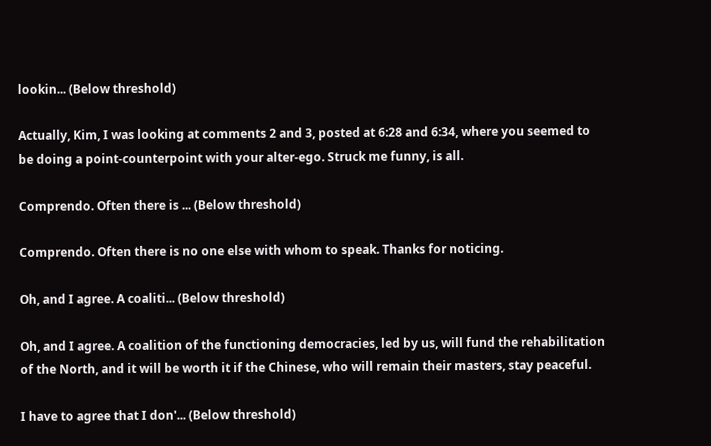lookin... (Below threshold)

Actually, Kim, I was looking at comments 2 and 3, posted at 6:28 and 6:34, where you seemed to be doing a point-counterpoint with your alter-ego. Struck me funny, is all.

Comprendo. Often there is ... (Below threshold)

Comprendo. Often there is no one else with whom to speak. Thanks for noticing.

Oh, and I agree. A coaliti... (Below threshold)

Oh, and I agree. A coalition of the functioning democracies, led by us, will fund the rehabilitation of the North, and it will be worth it if the Chinese, who will remain their masters, stay peaceful.

I have to agree that I don'... (Below threshold)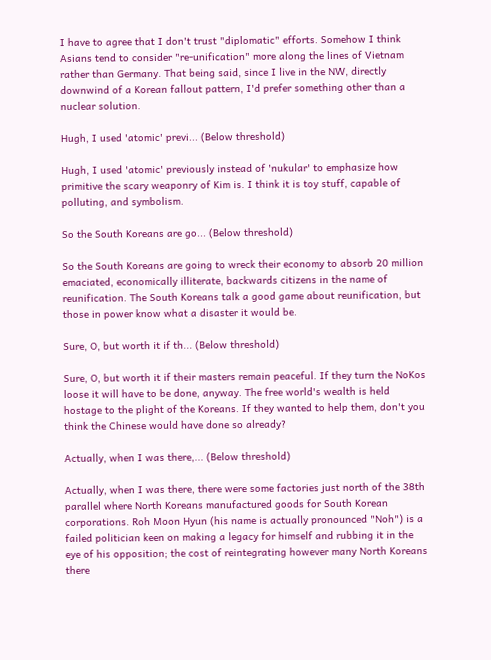I have to agree that I don't trust "diplomatic" efforts. Somehow I think Asians tend to consider "re-unification" more along the lines of Vietnam rather than Germany. That being said, since I live in the NW, directly downwind of a Korean fallout pattern, I'd prefer something other than a nuclear solution.

Hugh, I used 'atomic' previ... (Below threshold)

Hugh, I used 'atomic' previously instead of 'nukular' to emphasize how primitive the scary weaponry of Kim is. I think it is toy stuff, capable of polluting, and symbolism.

So the South Koreans are go... (Below threshold)

So the South Koreans are going to wreck their economy to absorb 20 million emaciated, economically illiterate, backwards citizens in the name of reunification. The South Koreans talk a good game about reunification, but those in power know what a disaster it would be.

Sure, O, but worth it if th... (Below threshold)

Sure, O, but worth it if their masters remain peaceful. If they turn the NoKos loose it will have to be done, anyway. The free world's wealth is held hostage to the plight of the Koreans. If they wanted to help them, don't you think the Chinese would have done so already?

Actually, when I was there,... (Below threshold)

Actually, when I was there, there were some factories just north of the 38th parallel where North Koreans manufactured goods for South Korean corporations. Roh Moon Hyun (his name is actually pronounced "Noh") is a failed politician keen on making a legacy for himself and rubbing it in the eye of his opposition; the cost of reintegrating however many North Koreans there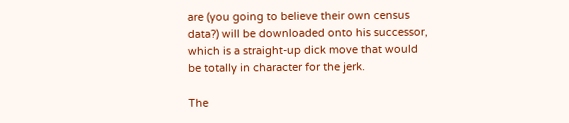are (you going to believe their own census data?) will be downloaded onto his successor, which is a straight-up dick move that would be totally in character for the jerk.

The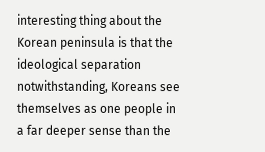interesting thing about the Korean peninsula is that the ideological separation notwithstanding, Koreans see themselves as one people in a far deeper sense than the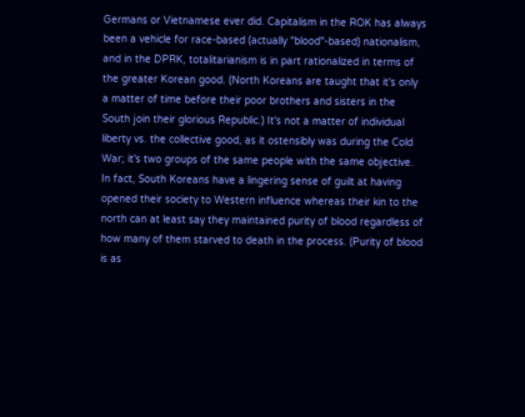Germans or Vietnamese ever did. Capitalism in the ROK has always been a vehicle for race-based (actually "blood"-based) nationalism, and in the DPRK, totalitarianism is in part rationalized in terms of the greater Korean good. (North Koreans are taught that it's only a matter of time before their poor brothers and sisters in the South join their glorious Republic.) It's not a matter of individual liberty vs. the collective good, as it ostensibly was during the Cold War; it's two groups of the same people with the same objective. In fact, South Koreans have a lingering sense of guilt at having opened their society to Western influence whereas their kin to the north can at least say they maintained purity of blood regardless of how many of them starved to death in the process. (Purity of blood is as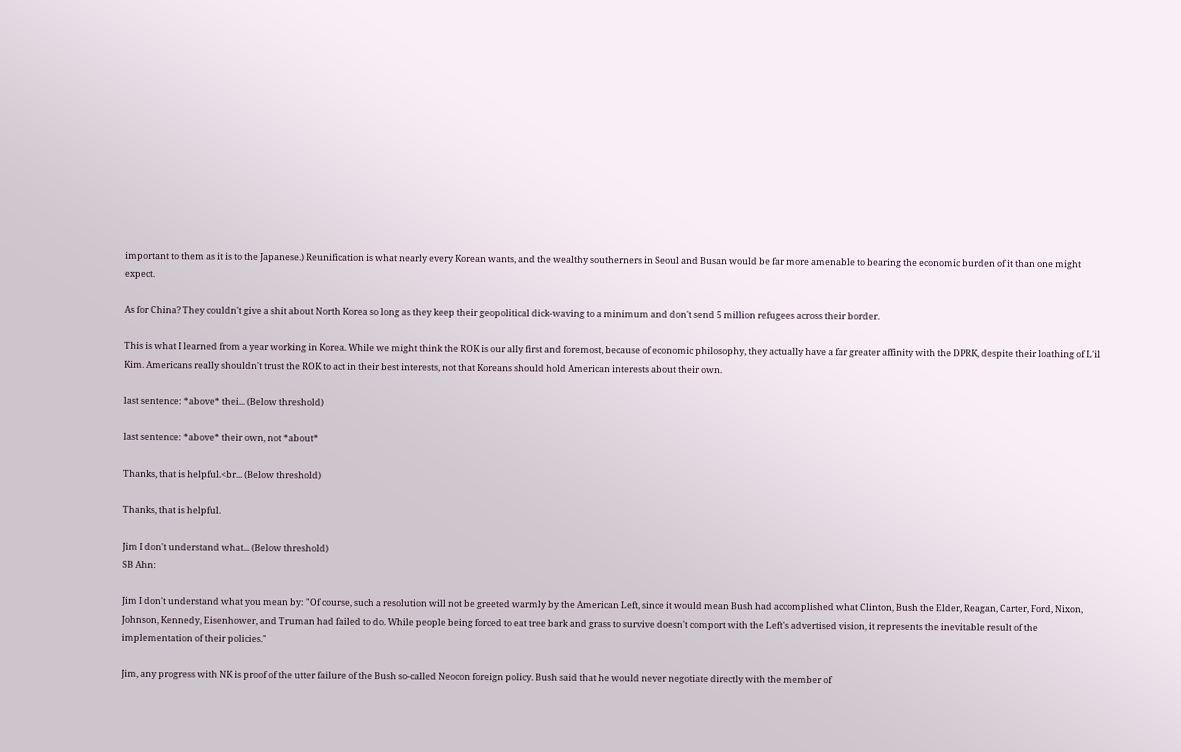important to them as it is to the Japanese.) Reunification is what nearly every Korean wants, and the wealthy southerners in Seoul and Busan would be far more amenable to bearing the economic burden of it than one might expect.

As for China? They couldn't give a shit about North Korea so long as they keep their geopolitical dick-waving to a minimum and don't send 5 million refugees across their border.

This is what I learned from a year working in Korea. While we might think the ROK is our ally first and foremost, because of economic philosophy, they actually have a far greater affinity with the DPRK, despite their loathing of L'il Kim. Americans really shouldn't trust the ROK to act in their best interests, not that Koreans should hold American interests about their own.

last sentence: *above* thei... (Below threshold)

last sentence: *above* their own, not *about*

Thanks, that is helpful.<br... (Below threshold)

Thanks, that is helpful.

Jim I don't understand what... (Below threshold)
SB Ahn:

Jim I don't understand what you mean by: "Of course, such a resolution will not be greeted warmly by the American Left, since it would mean Bush had accomplished what Clinton, Bush the Elder, Reagan, Carter, Ford, Nixon, Johnson, Kennedy, Eisenhower, and Truman had failed to do. While people being forced to eat tree bark and grass to survive doesn't comport with the Left's advertised vision, it represents the inevitable result of the implementation of their policies."

Jim, any progress with NK is proof of the utter failure of the Bush so-called Neocon foreign policy. Bush said that he would never negotiate directly with the member of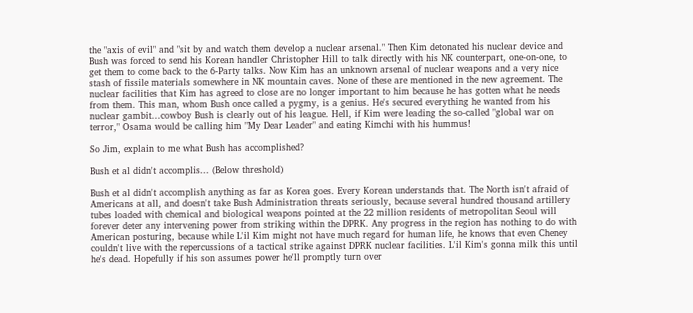the "axis of evil" and "sit by and watch them develop a nuclear arsenal." Then Kim detonated his nuclear device and Bush was forced to send his Korean handler Christopher Hill to talk directly with his NK counterpart, one-on-one, to get them to come back to the 6-Party talks. Now Kim has an unknown arsenal of nuclear weapons and a very nice stash of fissile materials somewhere in NK mountain caves. None of these are mentioned in the new agreement. The nuclear facilities that Kim has agreed to close are no longer important to him because he has gotten what he needs from them. This man, whom Bush once called a pygmy, is a genius. He's secured everything he wanted from his nuclear gambit...cowboy Bush is clearly out of his league. Hell, if Kim were leading the so-called "global war on terror," Osama would be calling him "My Dear Leader" and eating Kimchi with his hummus!

So Jim, explain to me what Bush has accomplished?

Bush et al didn't accomplis... (Below threshold)

Bush et al didn't accomplish anything as far as Korea goes. Every Korean understands that. The North isn't afraid of Americans at all, and doesn't take Bush Administration threats seriously, because several hundred thousand artillery tubes loaded with chemical and biological weapons pointed at the 22 million residents of metropolitan Seoul will forever deter any intervening power from striking within the DPRK. Any progress in the region has nothing to do with American posturing, because while L'il Kim might not have much regard for human life, he knows that even Cheney couldn't live with the repercussions of a tactical strike against DPRK nuclear facilities. L'il Kim's gonna milk this until he's dead. Hopefully if his son assumes power he'll promptly turn over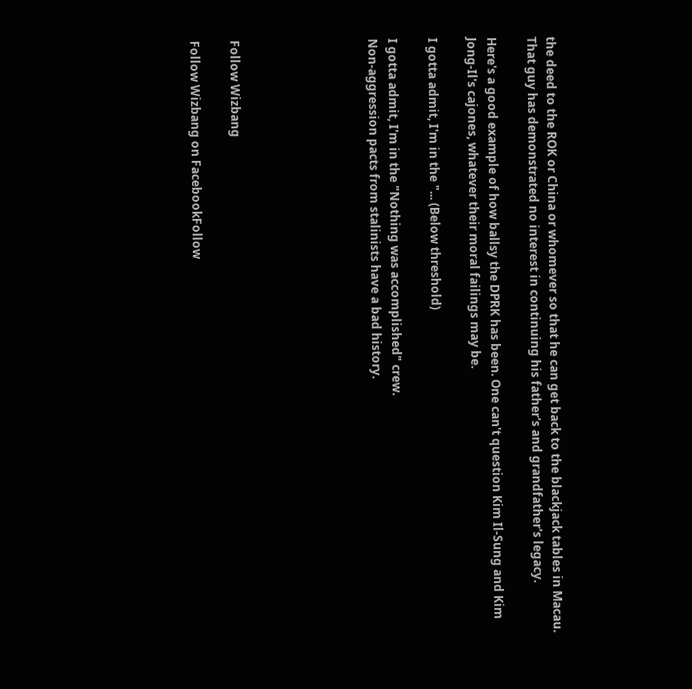the deed to the ROK or China or whomever so that he can get back to the blackjack tables in Macau. That guy has demonstrated no interest in continuing his father's and grandfather's legacy.

Here's a good example of how ballsy the DPRK has been. One can't question Kim Il-Sung and Kim Jong-Il's cajones, whatever their moral failings may be.

I gotta admit, I'm in the "... (Below threshold)

I gotta admit, I'm in the "Nothing was accomplished" crew.
Non-aggression pacts from stalinists have a bad history.






Follow Wizbang

Follow Wizbang on FacebookFollow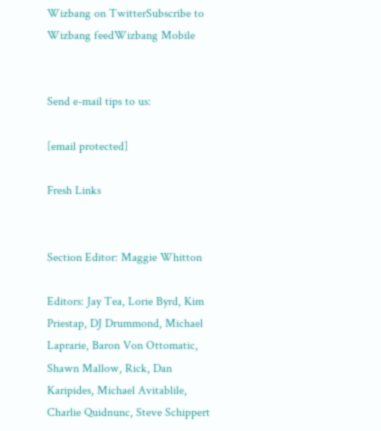Wizbang on TwitterSubscribe to Wizbang feedWizbang Mobile


Send e-mail tips to us:

[email protected]

Fresh Links


Section Editor: Maggie Whitton

Editors: Jay Tea, Lorie Byrd, Kim Priestap, DJ Drummond, Michael Laprarie, Baron Von Ottomatic, Shawn Mallow, Rick, Dan Karipides, Michael Avitablile, Charlie Quidnunc, Steve Schippert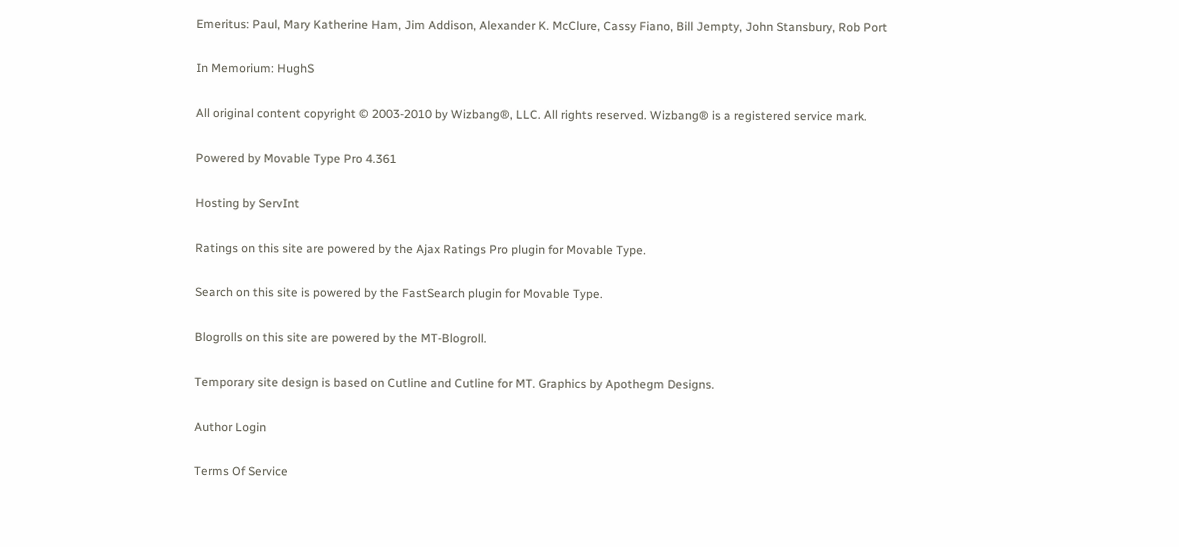Emeritus: Paul, Mary Katherine Ham, Jim Addison, Alexander K. McClure, Cassy Fiano, Bill Jempty, John Stansbury, Rob Port

In Memorium: HughS

All original content copyright © 2003-2010 by Wizbang®, LLC. All rights reserved. Wizbang® is a registered service mark.

Powered by Movable Type Pro 4.361

Hosting by ServInt

Ratings on this site are powered by the Ajax Ratings Pro plugin for Movable Type.

Search on this site is powered by the FastSearch plugin for Movable Type.

Blogrolls on this site are powered by the MT-Blogroll.

Temporary site design is based on Cutline and Cutline for MT. Graphics by Apothegm Designs.

Author Login

Terms Of Service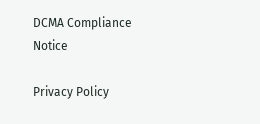DCMA Compliance Notice

Privacy Policy